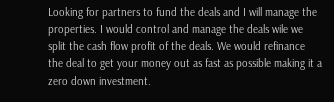Looking for partners to fund the deals and I will manage the properties. I would control and manage the deals wile we split the cash flow profit of the deals. We would refinance the deal to get your money out as fast as possible making it a zero down investment.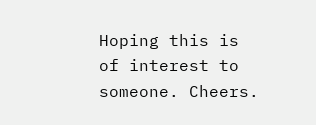Hoping this is of interest to someone. Cheers.